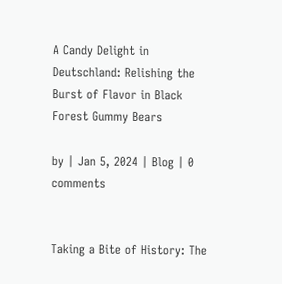A Candy Delight in Deutschland: Relishing the Burst of Flavor in Black Forest Gummy Bears

by | Jan 5, 2024 | Blog | 0 comments


Taking a Bite of History: The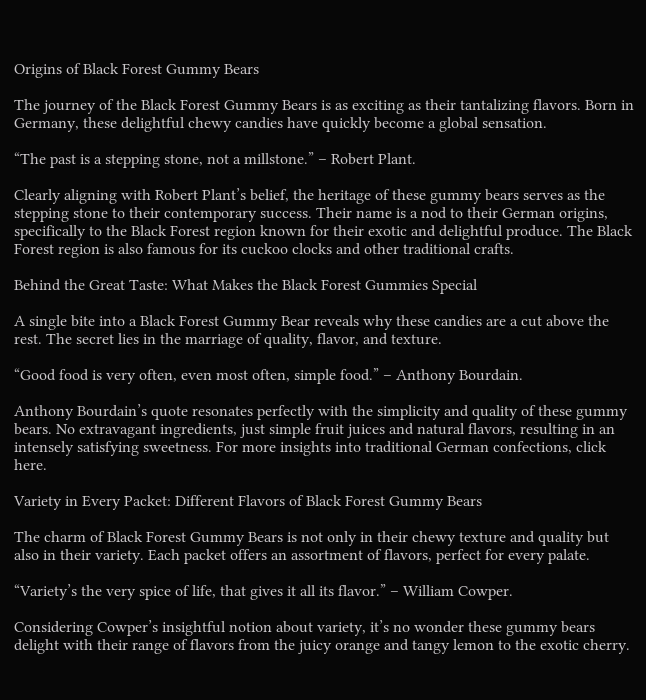Origins of Black Forest Gummy Bears

The journey of the Black Forest Gummy Bears is as exciting as their tantalizing flavors. Born in Germany, these delightful chewy candies have quickly become a global sensation.

“The past is a stepping stone, not a millstone.” – Robert Plant.

Clearly aligning with Robert Plant’s belief, the heritage of these gummy bears serves as the stepping stone to their contemporary success. Their name is a nod to their German origins, specifically to the Black Forest region known for their exotic and delightful produce. The Black Forest region is also famous for its cuckoo clocks and other traditional crafts.

Behind the Great Taste: What Makes the Black Forest Gummies Special

A single bite into a Black Forest Gummy Bear reveals why these candies are a cut above the rest. The secret lies in the marriage of quality, flavor, and texture.

“Good food is very often, even most often, simple food.” – Anthony Bourdain.

Anthony Bourdain’s quote resonates perfectly with the simplicity and quality of these gummy bears. No extravagant ingredients, just simple fruit juices and natural flavors, resulting in an intensely satisfying sweetness. For more insights into traditional German confections, click here.

Variety in Every Packet: Different Flavors of Black Forest Gummy Bears

The charm of Black Forest Gummy Bears is not only in their chewy texture and quality but also in their variety. Each packet offers an assortment of flavors, perfect for every palate.

“Variety’s the very spice of life, that gives it all its flavor.” – William Cowper.

Considering Cowper’s insightful notion about variety, it’s no wonder these gummy bears delight with their range of flavors from the juicy orange and tangy lemon to the exotic cherry.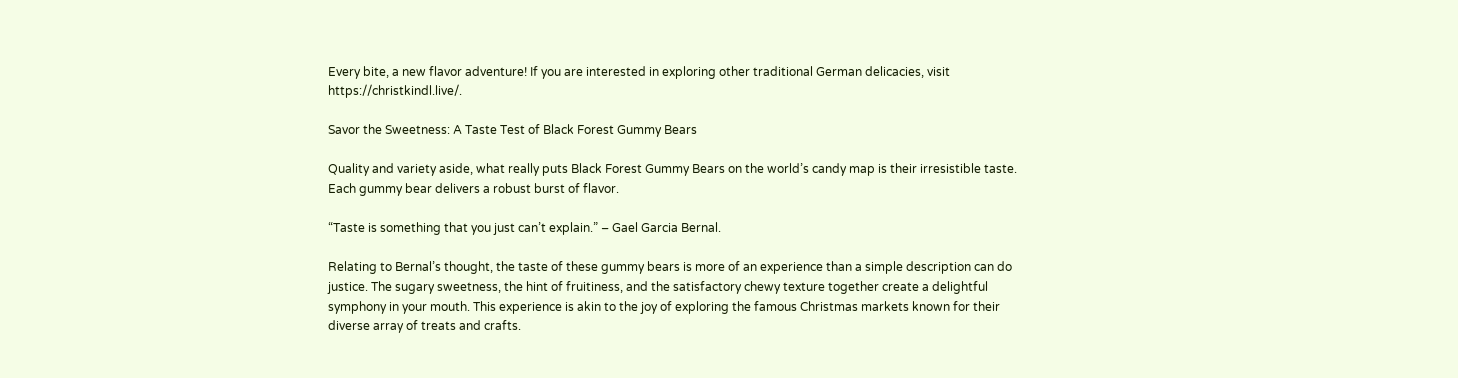Every bite, a new flavor adventure! If you are interested in exploring other traditional German delicacies, visit https://christkindl.live/.

Savor the Sweetness: A Taste Test of Black Forest Gummy Bears

Quality and variety aside, what really puts Black Forest Gummy Bears on the world’s candy map is their irresistible taste. Each gummy bear delivers a robust burst of flavor.

“Taste is something that you just can’t explain.” – Gael Garcia Bernal.

Relating to Bernal’s thought, the taste of these gummy bears is more of an experience than a simple description can do justice. The sugary sweetness, the hint of fruitiness, and the satisfactory chewy texture together create a delightful symphony in your mouth. This experience is akin to the joy of exploring the famous Christmas markets known for their diverse array of treats and crafts.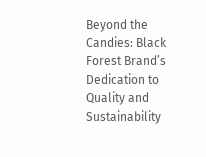Beyond the Candies: Black Forest Brand’s Dedication to Quality and Sustainability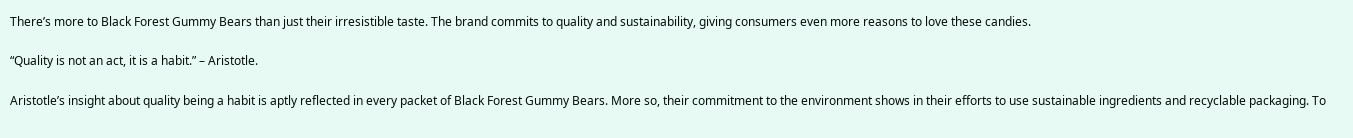There’s more to Black Forest Gummy Bears than just their irresistible taste. The brand commits to quality and sustainability, giving consumers even more reasons to love these candies.

“Quality is not an act, it is a habit.” – Aristotle.

Aristotle’s insight about quality being a habit is aptly reflected in every packet of Black Forest Gummy Bears. More so, their commitment to the environment shows in their efforts to use sustainable ingredients and recyclable packaging. To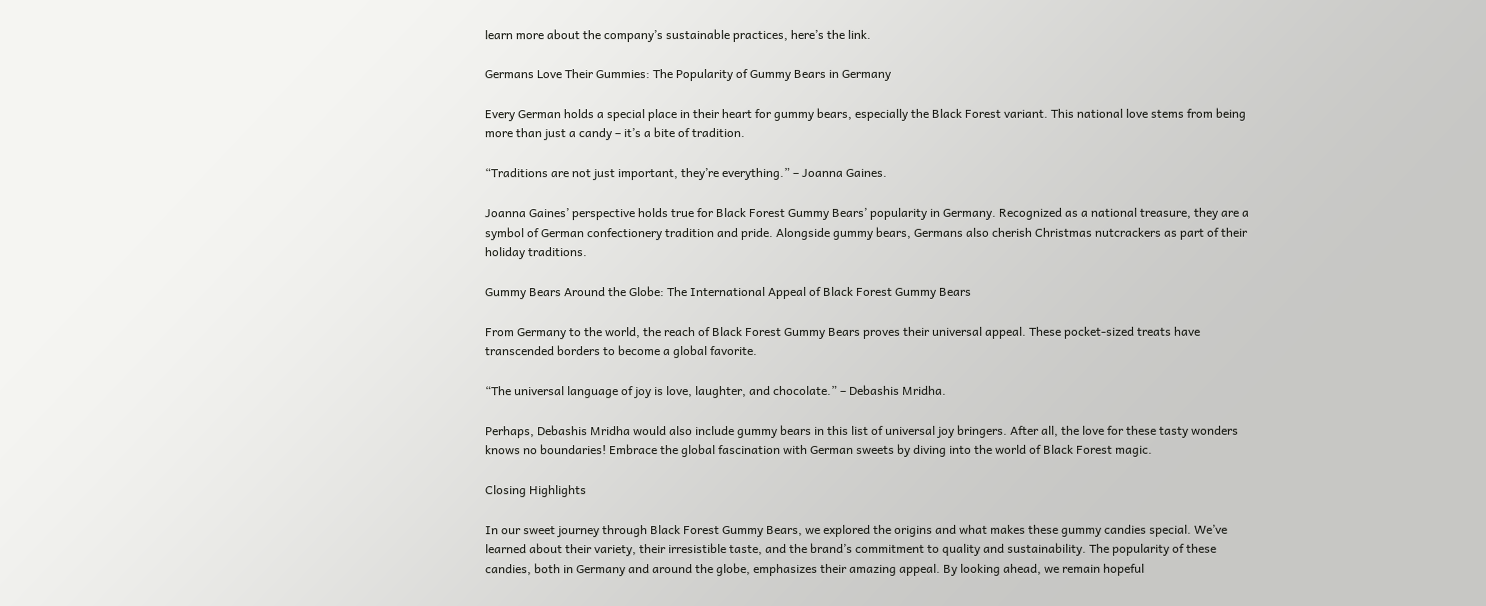learn more about the company’s sustainable practices, here’s the link.

Germans Love Their Gummies: The Popularity of Gummy Bears in Germany

Every German holds a special place in their heart for gummy bears, especially the Black Forest variant. This national love stems from being more than just a candy – it’s a bite of tradition.

“Traditions are not just important, they’re everything.” – Joanna Gaines.

Joanna Gaines’ perspective holds true for Black Forest Gummy Bears’ popularity in Germany. Recognized as a national treasure, they are a symbol of German confectionery tradition and pride. Alongside gummy bears, Germans also cherish Christmas nutcrackers as part of their holiday traditions.

Gummy Bears Around the Globe: The International Appeal of Black Forest Gummy Bears

From Germany to the world, the reach of Black Forest Gummy Bears proves their universal appeal. These pocket-sized treats have transcended borders to become a global favorite.

“The universal language of joy is love, laughter, and chocolate.” – Debashis Mridha.

Perhaps, Debashis Mridha would also include gummy bears in this list of universal joy bringers. After all, the love for these tasty wonders knows no boundaries! Embrace the global fascination with German sweets by diving into the world of Black Forest magic.

Closing Highlights

In our sweet journey through Black Forest Gummy Bears, we explored the origins and what makes these gummy candies special. We’ve learned about their variety, their irresistible taste, and the brand’s commitment to quality and sustainability. The popularity of these candies, both in Germany and around the globe, emphasizes their amazing appeal. By looking ahead, we remain hopeful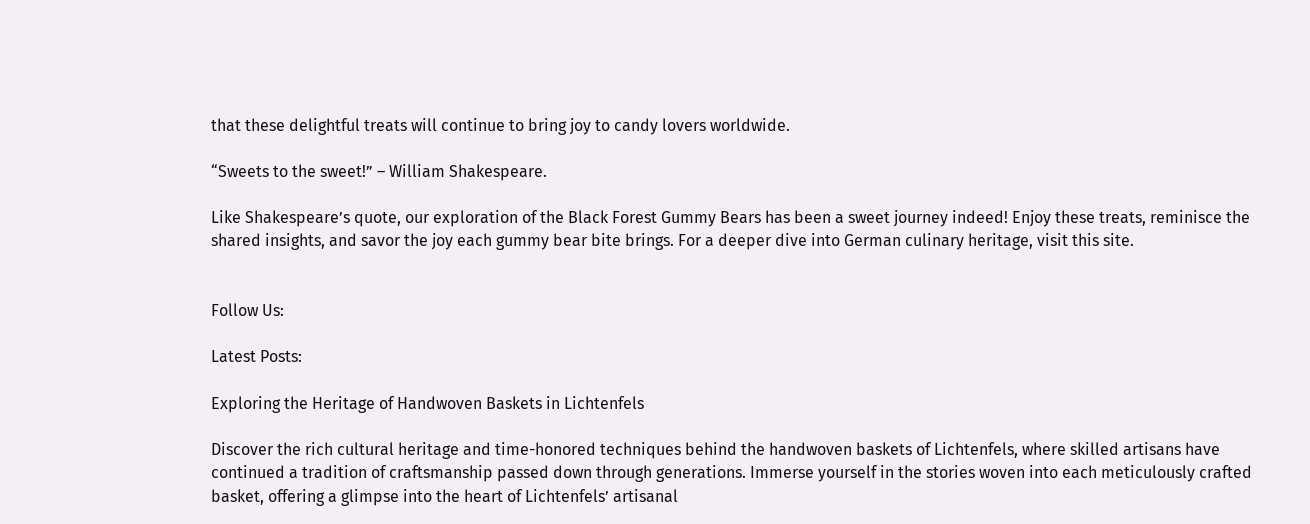that these delightful treats will continue to bring joy to candy lovers worldwide.

“Sweets to the sweet!” – William Shakespeare.

Like Shakespeare’s quote, our exploration of the Black Forest Gummy Bears has been a sweet journey indeed! Enjoy these treats, reminisce the shared insights, and savor the joy each gummy bear bite brings. For a deeper dive into German culinary heritage, visit this site.


Follow Us:

Latest Posts:

Exploring the Heritage of Handwoven Baskets in Lichtenfels

Discover the rich cultural heritage and time-honored techniques behind the handwoven baskets of Lichtenfels, where skilled artisans have continued a tradition of craftsmanship passed down through generations. Immerse yourself in the stories woven into each meticulously crafted basket, offering a glimpse into the heart of Lichtenfels’ artisanal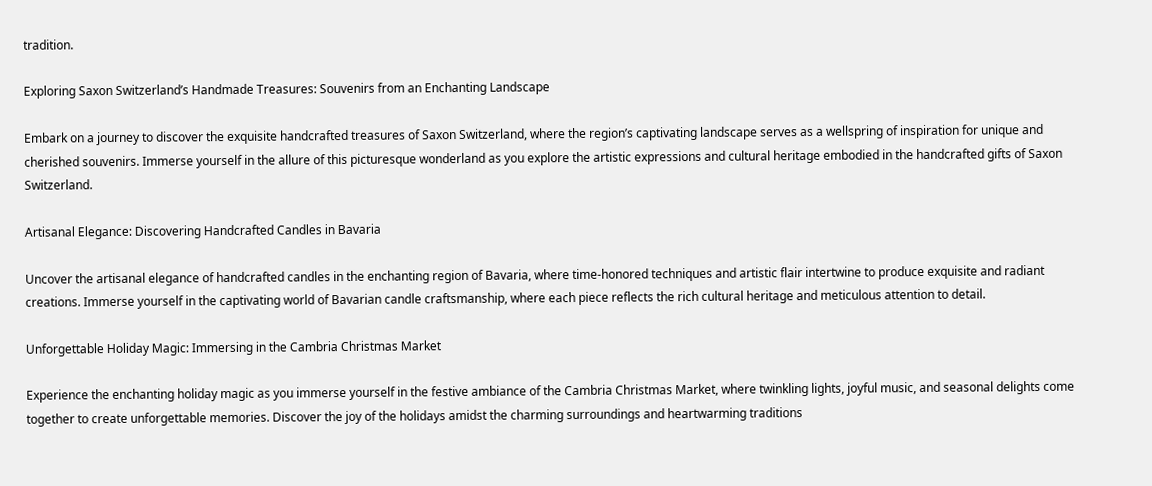tradition.

Exploring Saxon Switzerland’s Handmade Treasures: Souvenirs from an Enchanting Landscape

Embark on a journey to discover the exquisite handcrafted treasures of Saxon Switzerland, where the region’s captivating landscape serves as a wellspring of inspiration for unique and cherished souvenirs. Immerse yourself in the allure of this picturesque wonderland as you explore the artistic expressions and cultural heritage embodied in the handcrafted gifts of Saxon Switzerland.

Artisanal Elegance: Discovering Handcrafted Candles in Bavaria

Uncover the artisanal elegance of handcrafted candles in the enchanting region of Bavaria, where time-honored techniques and artistic flair intertwine to produce exquisite and radiant creations. Immerse yourself in the captivating world of Bavarian candle craftsmanship, where each piece reflects the rich cultural heritage and meticulous attention to detail.

Unforgettable Holiday Magic: Immersing in the Cambria Christmas Market

Experience the enchanting holiday magic as you immerse yourself in the festive ambiance of the Cambria Christmas Market, where twinkling lights, joyful music, and seasonal delights come together to create unforgettable memories. Discover the joy of the holidays amidst the charming surroundings and heartwarming traditions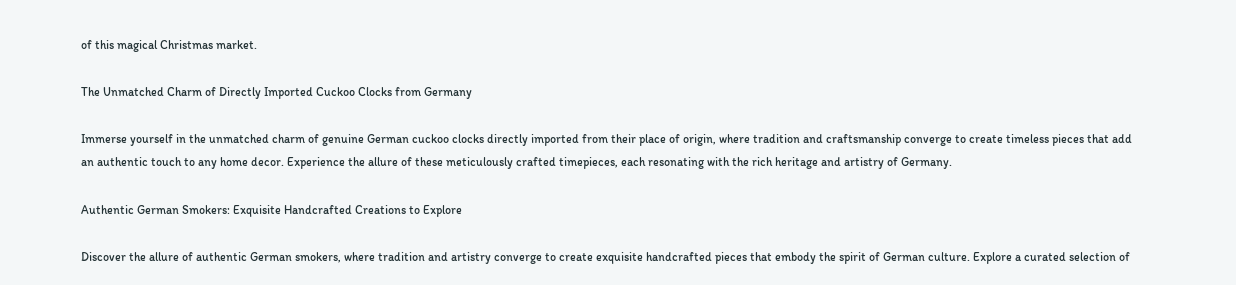of this magical Christmas market.

The Unmatched Charm of Directly Imported Cuckoo Clocks from Germany

Immerse yourself in the unmatched charm of genuine German cuckoo clocks directly imported from their place of origin, where tradition and craftsmanship converge to create timeless pieces that add an authentic touch to any home decor. Experience the allure of these meticulously crafted timepieces, each resonating with the rich heritage and artistry of Germany.

Authentic German Smokers: Exquisite Handcrafted Creations to Explore

Discover the allure of authentic German smokers, where tradition and artistry converge to create exquisite handcrafted pieces that embody the spirit of German culture. Explore a curated selection of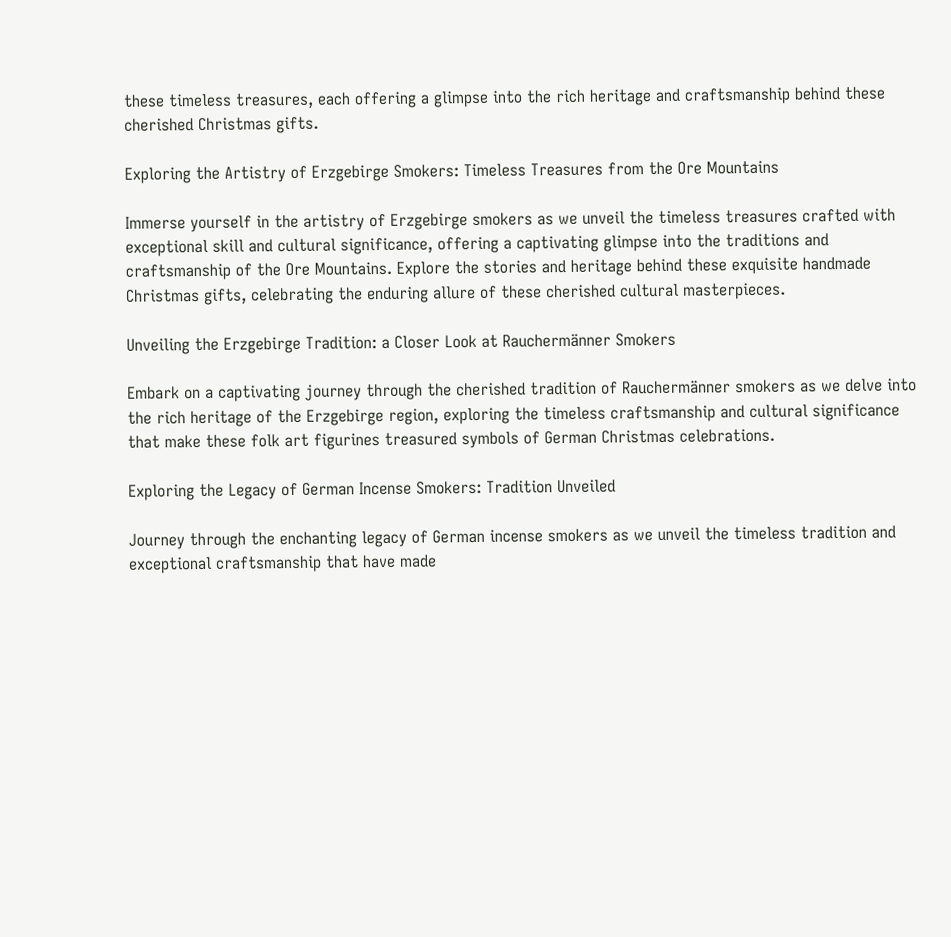these timeless treasures, each offering a glimpse into the rich heritage and craftsmanship behind these cherished Christmas gifts.

Exploring the Artistry of Erzgebirge Smokers: Timeless Treasures from the Ore Mountains

Immerse yourself in the artistry of Erzgebirge smokers as we unveil the timeless treasures crafted with exceptional skill and cultural significance, offering a captivating glimpse into the traditions and craftsmanship of the Ore Mountains. Explore the stories and heritage behind these exquisite handmade Christmas gifts, celebrating the enduring allure of these cherished cultural masterpieces.

Unveiling the Erzgebirge Tradition: a Closer Look at Rauchermänner Smokers

Embark on a captivating journey through the cherished tradition of Rauchermänner smokers as we delve into the rich heritage of the Erzgebirge region, exploring the timeless craftsmanship and cultural significance that make these folk art figurines treasured symbols of German Christmas celebrations.

Exploring the Legacy of German Incense Smokers: Tradition Unveiled

Journey through the enchanting legacy of German incense smokers as we unveil the timeless tradition and exceptional craftsmanship that have made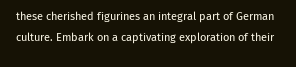these cherished figurines an integral part of German culture. Embark on a captivating exploration of their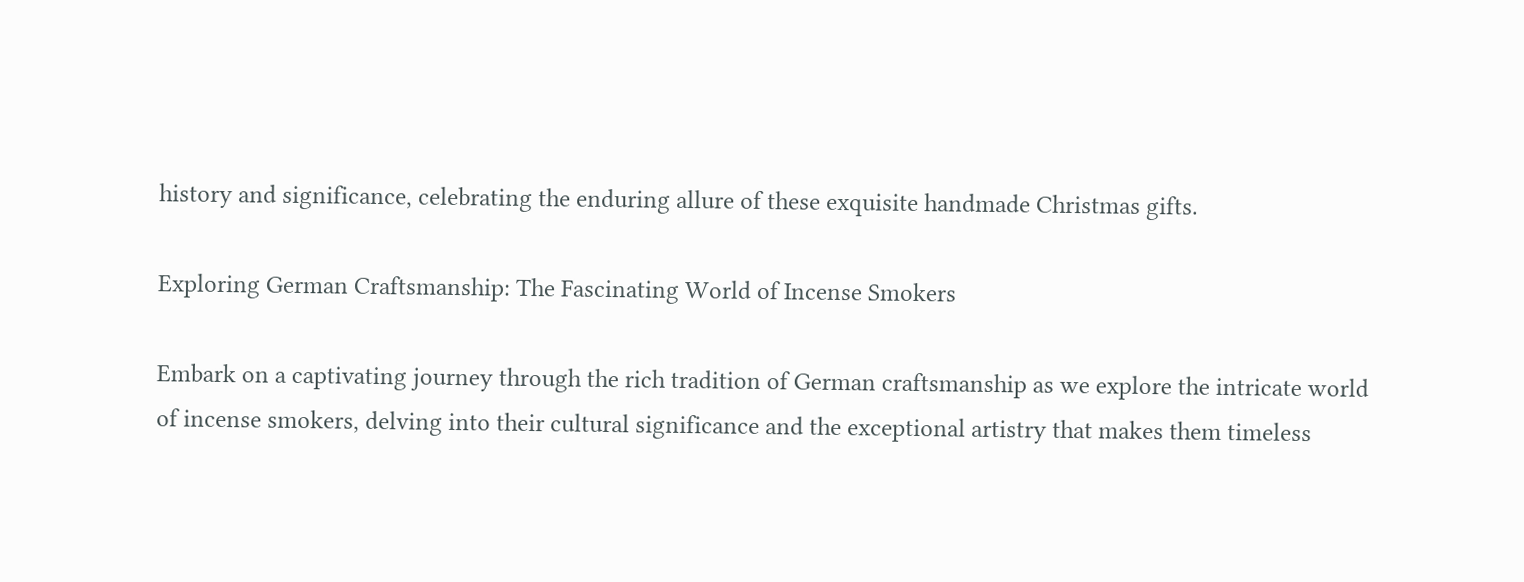history and significance, celebrating the enduring allure of these exquisite handmade Christmas gifts.

Exploring German Craftsmanship: The Fascinating World of Incense Smokers

Embark on a captivating journey through the rich tradition of German craftsmanship as we explore the intricate world of incense smokers, delving into their cultural significance and the exceptional artistry that makes them timeless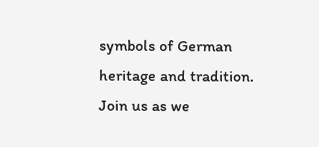symbols of German heritage and tradition. Join us as we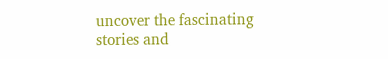uncover the fascinating stories and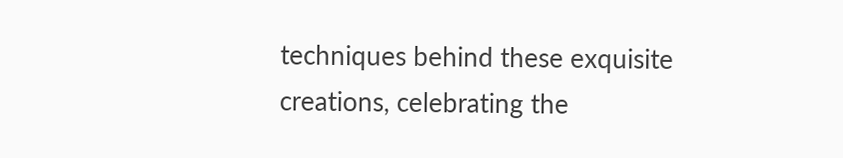techniques behind these exquisite creations, celebrating the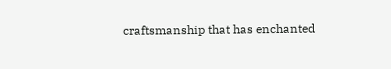craftsmanship that has enchanted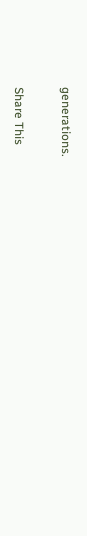generations.

Share This